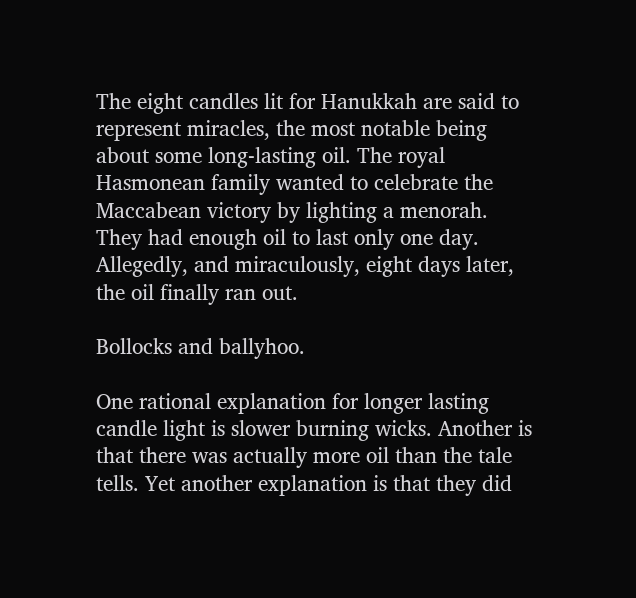The eight candles lit for Hanukkah are said to represent miracles, the most notable being about some long-lasting oil. The royal Hasmonean family wanted to celebrate the Maccabean victory by lighting a menorah. They had enough oil to last only one day. Allegedly, and miraculously, eight days later, the oil finally ran out.

Bollocks and ballyhoo.

One rational explanation for longer lasting candle light is slower burning wicks. Another is that there was actually more oil than the tale tells. Yet another explanation is that they did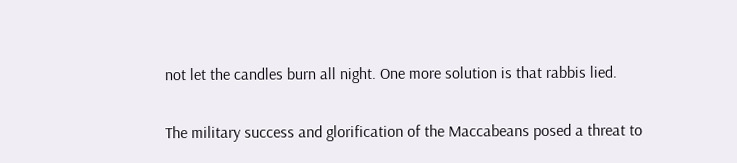not let the candles burn all night. One more solution is that rabbis lied.

The military success and glorification of the Maccabeans posed a threat to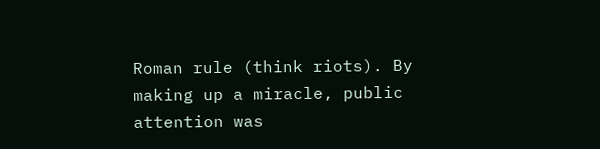Roman rule (think riots). By making up a miracle, public attention was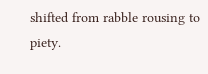shifted from rabble rousing to piety.